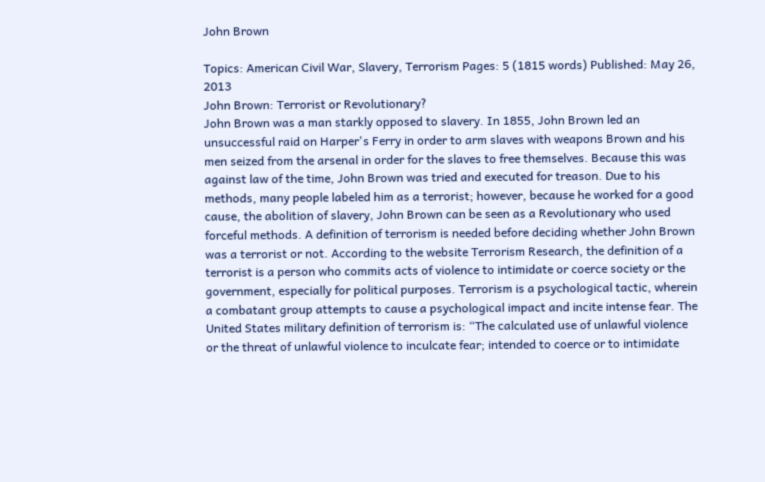John Brown

Topics: American Civil War, Slavery, Terrorism Pages: 5 (1815 words) Published: May 26, 2013
John Brown: Terrorist or Revolutionary?
John Brown was a man starkly opposed to slavery. In 1855, John Brown led an unsuccessful raid on Harper's Ferry in order to arm slaves with weapons Brown and his men seized from the arsenal in order for the slaves to free themselves. Because this was against law of the time, John Brown was tried and executed for treason. Due to his methods, many people labeled him as a terrorist; however, because he worked for a good cause, the abolition of slavery, John Brown can be seen as a Revolutionary who used forceful methods. A definition of terrorism is needed before deciding whether John Brown was a terrorist or not. According to the website Terrorism Research, the definition of a terrorist is a person who commits acts of violence to intimidate or coerce society or the government, especially for political purposes. Terrorism is a psychological tactic, wherein a combatant group attempts to cause a psychological impact and incite intense fear. The United States military definition of terrorism is: “The calculated use of unlawful violence or the threat of unlawful violence to inculcate fear; intended to coerce or to intimidate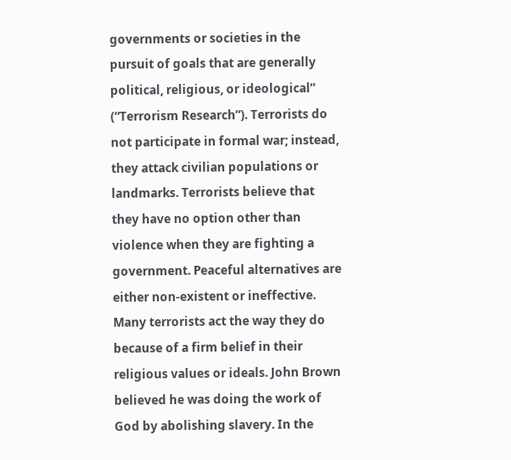governments or societies in the pursuit of goals that are generally political, religious, or ideological” (“Terrorism Research”). Terrorists do not participate in formal war; instead, they attack civilian populations or landmarks. Terrorists believe that they have no option other than violence when they are fighting a government. Peaceful alternatives are either non-existent or ineffective. Many terrorists act the way they do because of a firm belief in their religious values or ideals. John Brown believed he was doing the work of God by abolishing slavery. In the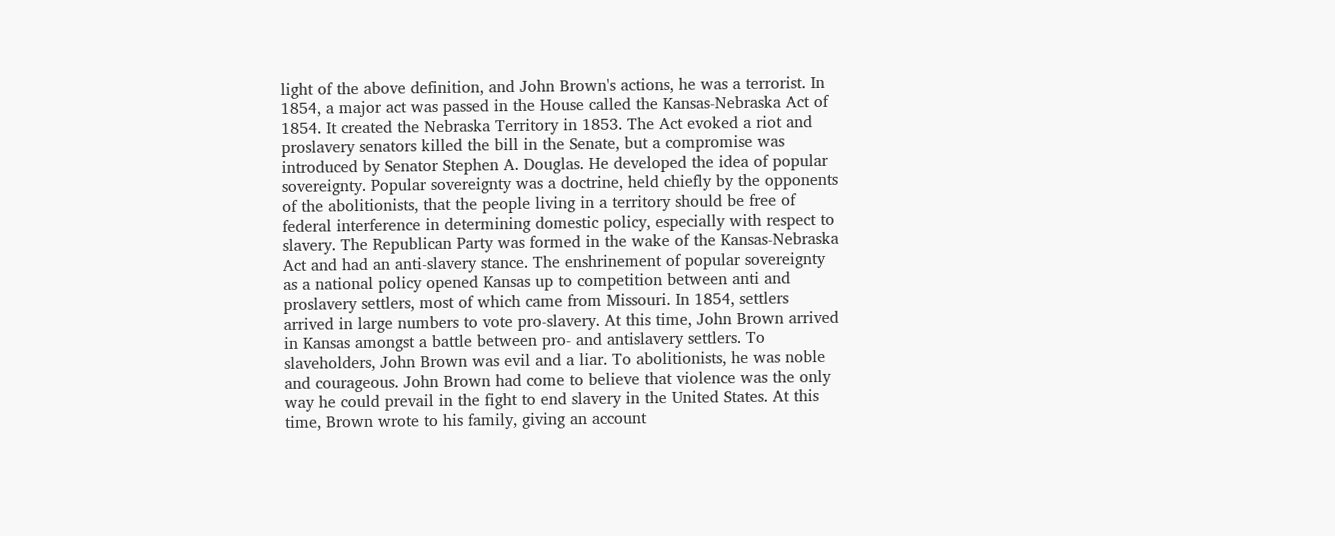light of the above definition, and John Brown's actions, he was a terrorist. In 1854, a major act was passed in the House called the Kansas-Nebraska Act of 1854. It created the Nebraska Territory in 1853. The Act evoked a riot and proslavery senators killed the bill in the Senate, but a compromise was introduced by Senator Stephen A. Douglas. He developed the idea of popular sovereignty. Popular sovereignty was a doctrine, held chiefly by the opponents of the abolitionists, that the people living in a territory should be free of federal interference in determining domestic policy, especially with respect to slavery. The Republican Party was formed in the wake of the Kansas-Nebraska Act and had an anti-slavery stance. The enshrinement of popular sovereignty as a national policy opened Kansas up to competition between anti and proslavery settlers, most of which came from Missouri. In 1854, settlers arrived in large numbers to vote pro-slavery. At this time, John Brown arrived in Kansas amongst a battle between pro- and antislavery settlers. To slaveholders, John Brown was evil and a liar. To abolitionists, he was noble and courageous. John Brown had come to believe that violence was the only way he could prevail in the fight to end slavery in the United States. At this time, Brown wrote to his family, giving an account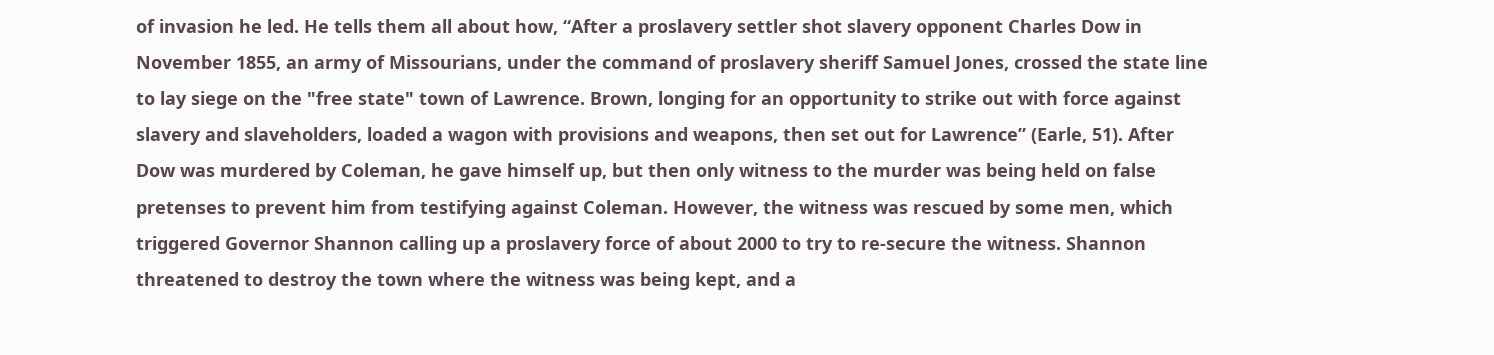of invasion he led. He tells them all about how, “After a proslavery settler shot slavery opponent Charles Dow in November 1855, an army of Missourians, under the command of proslavery sheriff Samuel Jones, crossed the state line to lay siege on the "free state" town of Lawrence. Brown, longing for an opportunity to strike out with force against slavery and slaveholders, loaded a wagon with provisions and weapons, then set out for Lawrence” (Earle, 51). After Dow was murdered by Coleman, he gave himself up, but then only witness to the murder was being held on false pretenses to prevent him from testifying against Coleman. However, the witness was rescued by some men, which triggered Governor Shannon calling up a proslavery force of about 2000 to try to re-secure the witness. Shannon threatened to destroy the town where the witness was being kept, and a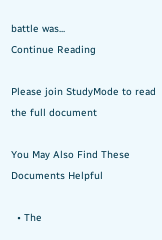battle was...
Continue Reading

Please join StudyMode to read the full document

You May Also Find These Documents Helpful

  • The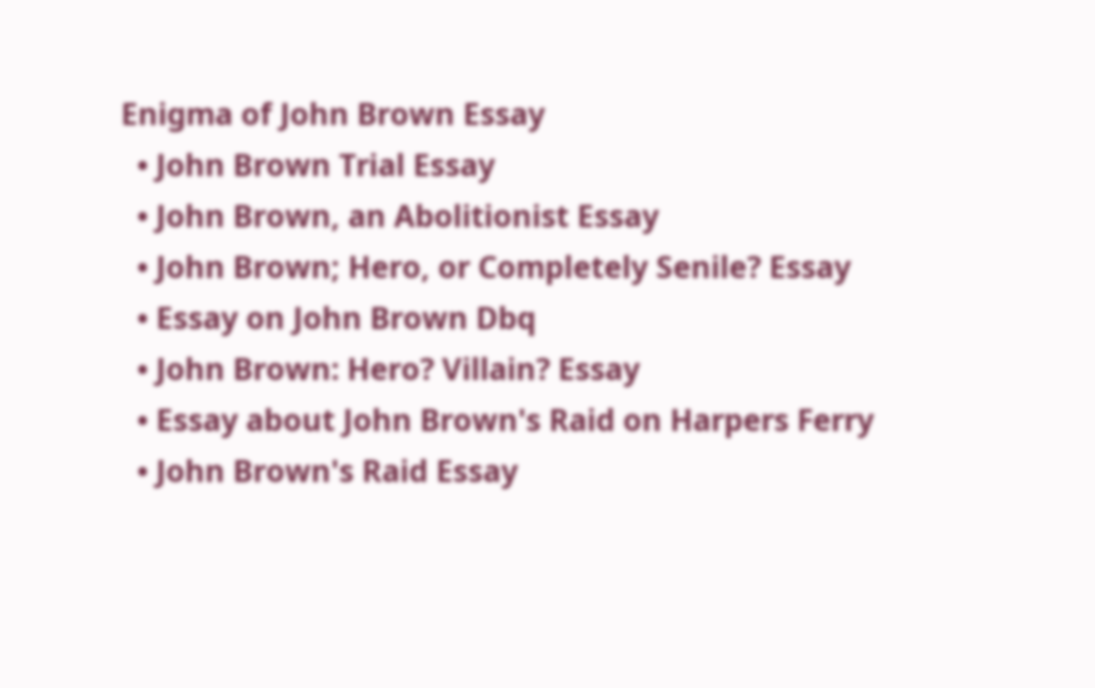Enigma of John Brown Essay
  • John Brown Trial Essay
  • John Brown, an Abolitionist Essay
  • John Brown; Hero, or Completely Senile? Essay
  • Essay on John Brown Dbq
  • John Brown: Hero? Villain? Essay
  • Essay about John Brown's Raid on Harpers Ferry
  • John Brown's Raid Essay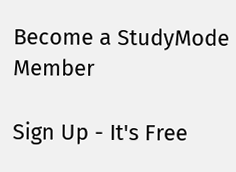Become a StudyMode Member

Sign Up - It's Free